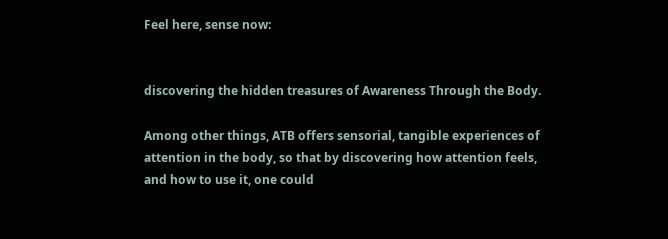Feel here, sense now:


discovering the hidden treasures of Awareness Through the Body.

Among other things, ATB offers sensorial, tangible experiences of attention in the body, so that by discovering how attention feels, and how to use it, one could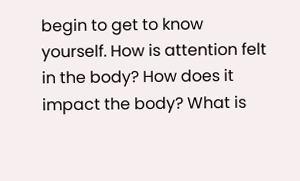begin to get to know yourself. How is attention felt in the body? How does it impact the body? What is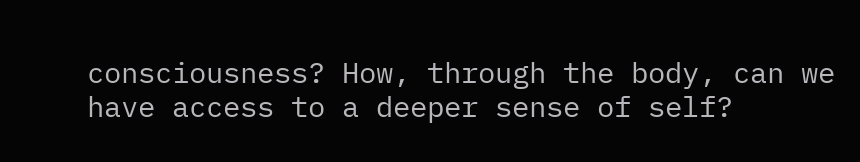consciousness? How, through the body, can we have access to a deeper sense of self?